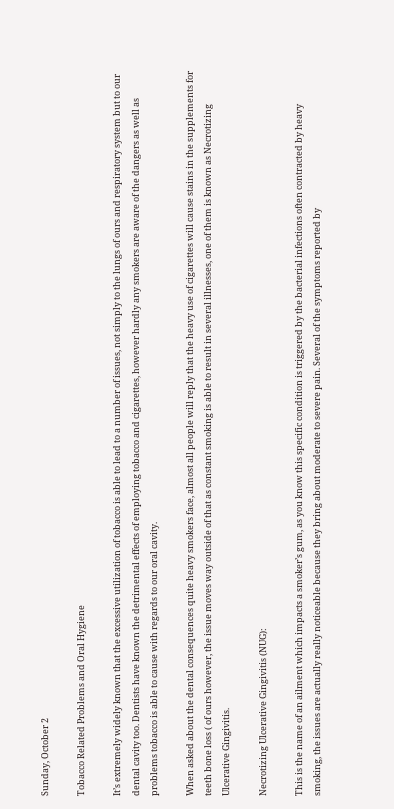Sunday, October 2

Tobacco Related Problems and Oral Hygiene

It’s extremely widely known that the excessive utilization of tobacco is able to lead to a number of issues, not simply to the lungs of ours and respiratory system but to our dental cavity too. Dentists have known the detrimental effects of employing tobacco and cigarettes, however hardly any smokers are aware of the dangers as well as problems tobacco is able to cause with regards to our oral cavity.

When asked about the dental consequences quite heavy smokers face, almost all people will reply that the heavy use of cigarettes will cause stains in the supplements for teeth bone loss ( of ours however, the issue moves way outside of that as constant smoking is able to result in several illnesses, one of them is known as Necrotizing Ulcerative Gingivitis.

Necrotizing Ulcerative Gingivitis (NUG):

This is the name of an ailment which impacts a smoker’s gum, as you know this specific condition is triggered by the bacterial infections often contracted by heavy smoking, the issues are actually really noticeable because they bring about moderate to severe pain. Several of the symptoms reported by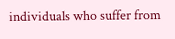individuals who suffer from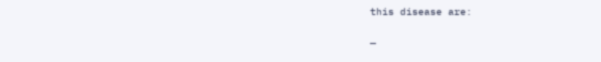this disease are:

—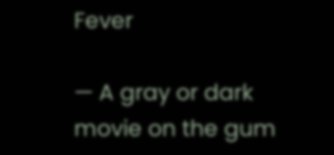Fever

— A gray or dark movie on the gum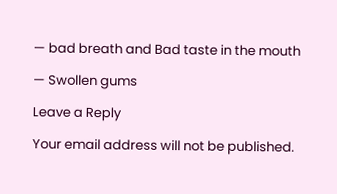— bad breath and Bad taste in the mouth

— Swollen gums

Leave a Reply

Your email address will not be published.